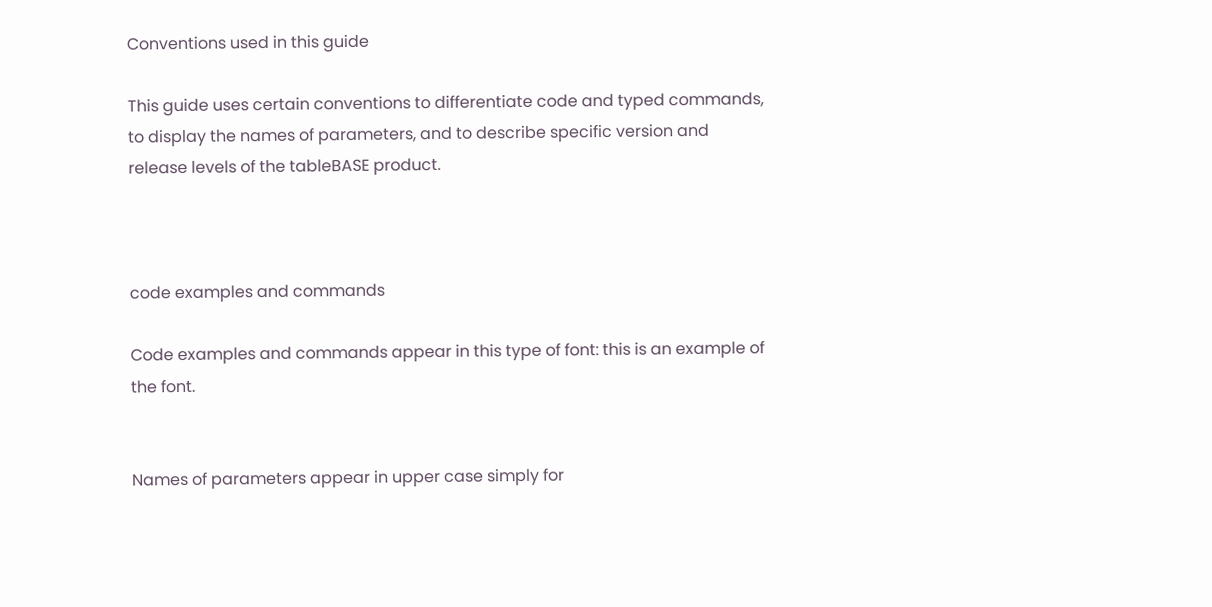Conventions used in this guide

This guide uses certain conventions to differentiate code and typed commands, to display the names of parameters, and to describe specific version and release levels of the tableBASE product.



code examples and commands

Code examples and commands appear in this type of font: this is an example of the font.


Names of parameters appear in upper case simply for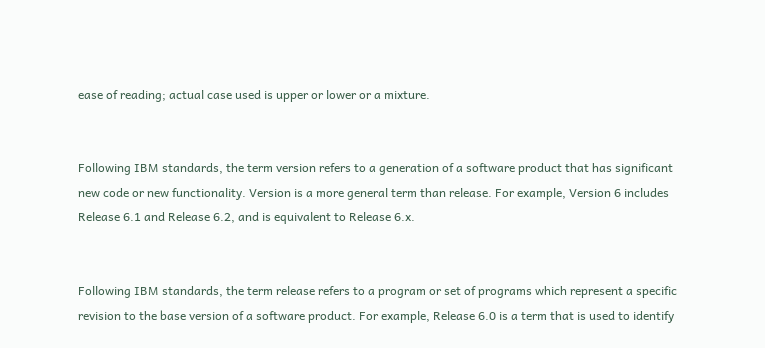ease of reading; actual case used is upper or lower or a mixture.


Following IBM standards, the term version refers to a generation of a software product that has significant new code or new functionality. Version is a more general term than release. For example, Version 6 includes Release 6.1 and Release 6.2, and is equivalent to Release 6.x.


Following IBM standards, the term release refers to a program or set of programs which represent a specific revision to the base version of a software product. For example, Release 6.0 is a term that is used to identify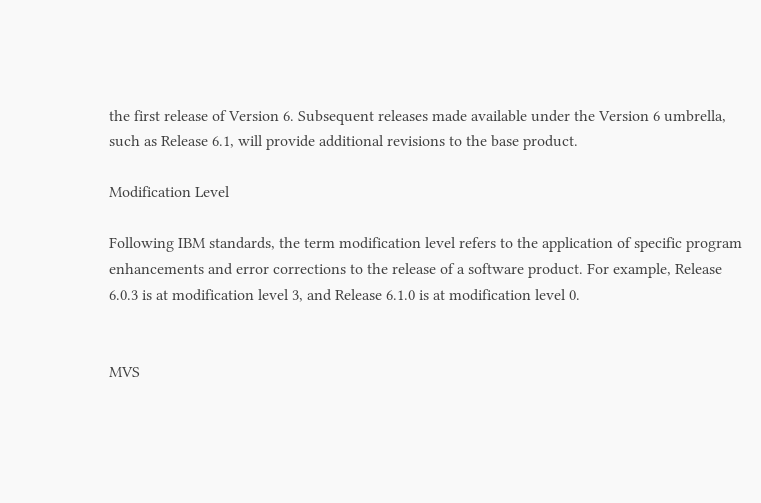the first release of Version 6. Subsequent releases made available under the Version 6 umbrella, such as Release 6.1, will provide additional revisions to the base product.

Modification Level

Following IBM standards, the term modification level refers to the application of specific program enhancements and error corrections to the release of a software product. For example, Release 6.0.3 is at modification level 3, and Release 6.1.0 is at modification level 0.


MVS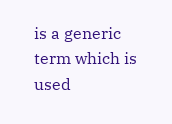is a generic term which is used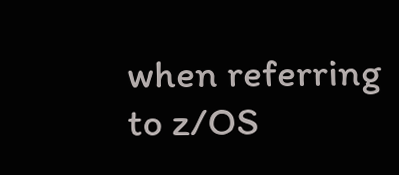when referring to z/OS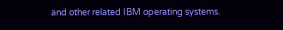and other related IBM operating systems.